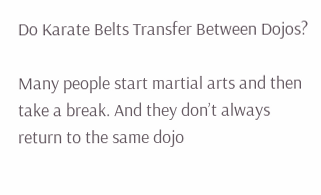Do Karate Belts Transfer Between Dojos?

Many people start martial arts and then take a break. And they don’t always return to the same dojo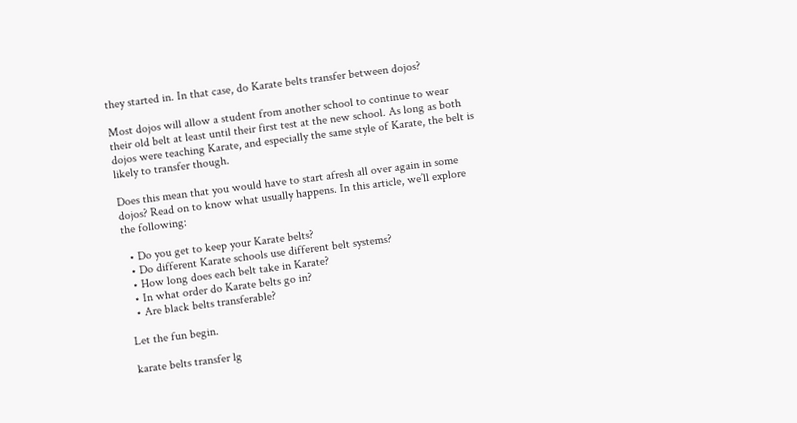they started in. In that case, do Karate belts transfer between dojos?

Most dojos will allow a student from another school to continue to wear their old belt at least until their first test at the new school. As long as both dojos were teaching Karate, and especially the same style of Karate, the belt is likely to transfer though.

Does this mean that you would have to start afresh all over again in some dojos? Read on to know what usually happens. In this article, we’ll explore the following:

  • Do you get to keep your Karate belts?
  • Do different Karate schools use different belt systems?
  • How long does each belt take in Karate?
  • In what order do Karate belts go in?
  • Are black belts transferable?

Let the fun begin.

karate belts transfer lg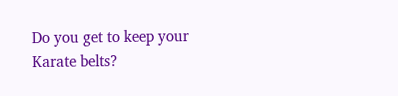Do you get to keep your Karate belts?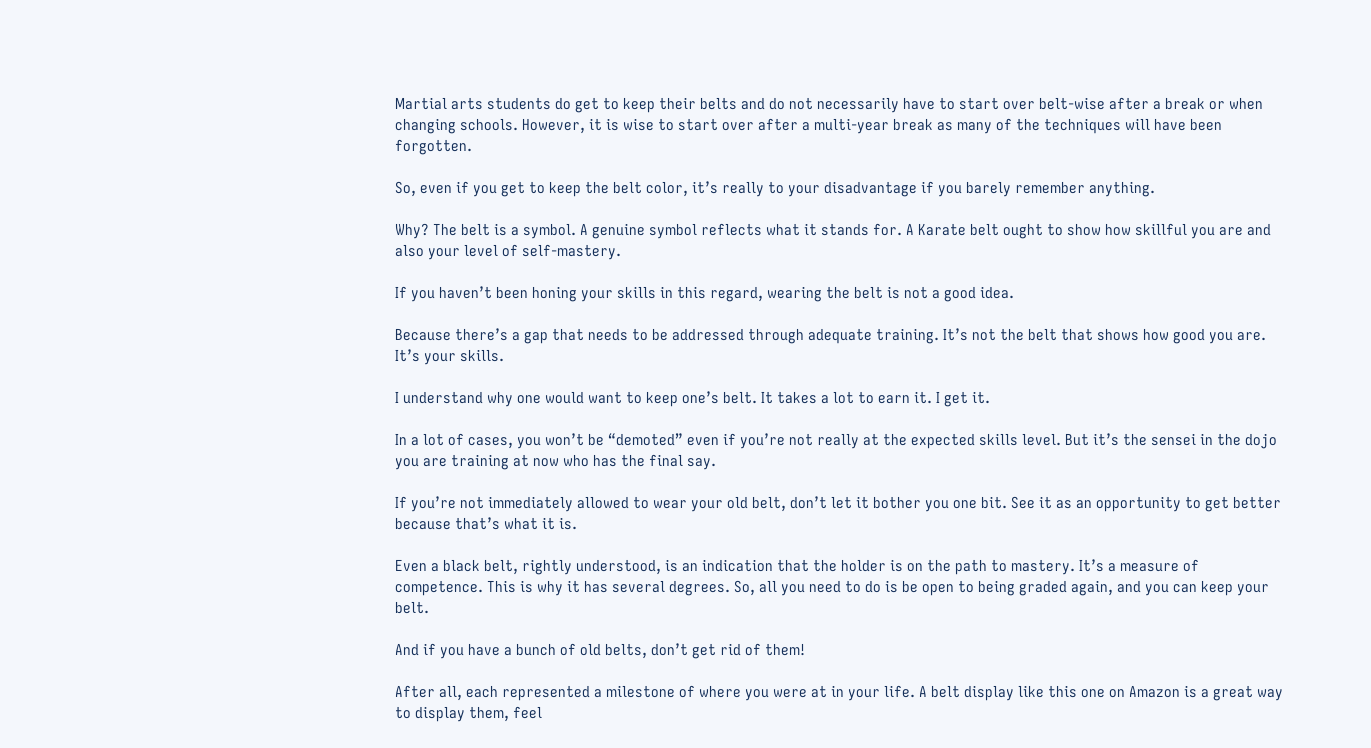Martial arts students do get to keep their belts and do not necessarily have to start over belt-wise after a break or when changing schools. However, it is wise to start over after a multi-year break as many of the techniques will have been forgotten.

So, even if you get to keep the belt color, it’s really to your disadvantage if you barely remember anything.

Why? The belt is a symbol. A genuine symbol reflects what it stands for. A Karate belt ought to show how skillful you are and also your level of self-mastery.

If you haven’t been honing your skills in this regard, wearing the belt is not a good idea.

Because there’s a gap that needs to be addressed through adequate training. It’s not the belt that shows how good you are. It’s your skills.

I understand why one would want to keep one’s belt. It takes a lot to earn it. I get it.

In a lot of cases, you won’t be “demoted” even if you’re not really at the expected skills level. But it’s the sensei in the dojo you are training at now who has the final say.

If you’re not immediately allowed to wear your old belt, don’t let it bother you one bit. See it as an opportunity to get better because that’s what it is.

Even a black belt, rightly understood, is an indication that the holder is on the path to mastery. It’s a measure of competence. This is why it has several degrees. So, all you need to do is be open to being graded again, and you can keep your belt.

And if you have a bunch of old belts, don’t get rid of them!

After all, each represented a milestone of where you were at in your life. A belt display like this one on Amazon is a great way to display them, feel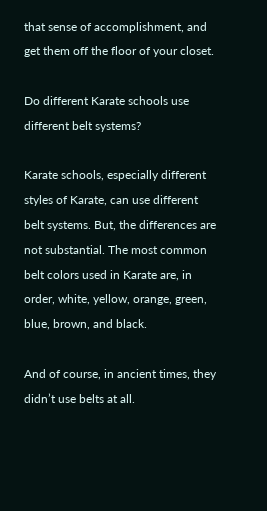that sense of accomplishment, and get them off the floor of your closet.

Do different Karate schools use different belt systems?

Karate schools, especially different styles of Karate, can use different belt systems. But, the differences are not substantial. The most common belt colors used in Karate are, in order, white, yellow, orange, green, blue, brown, and black.

And of course, in ancient times, they didn’t use belts at all.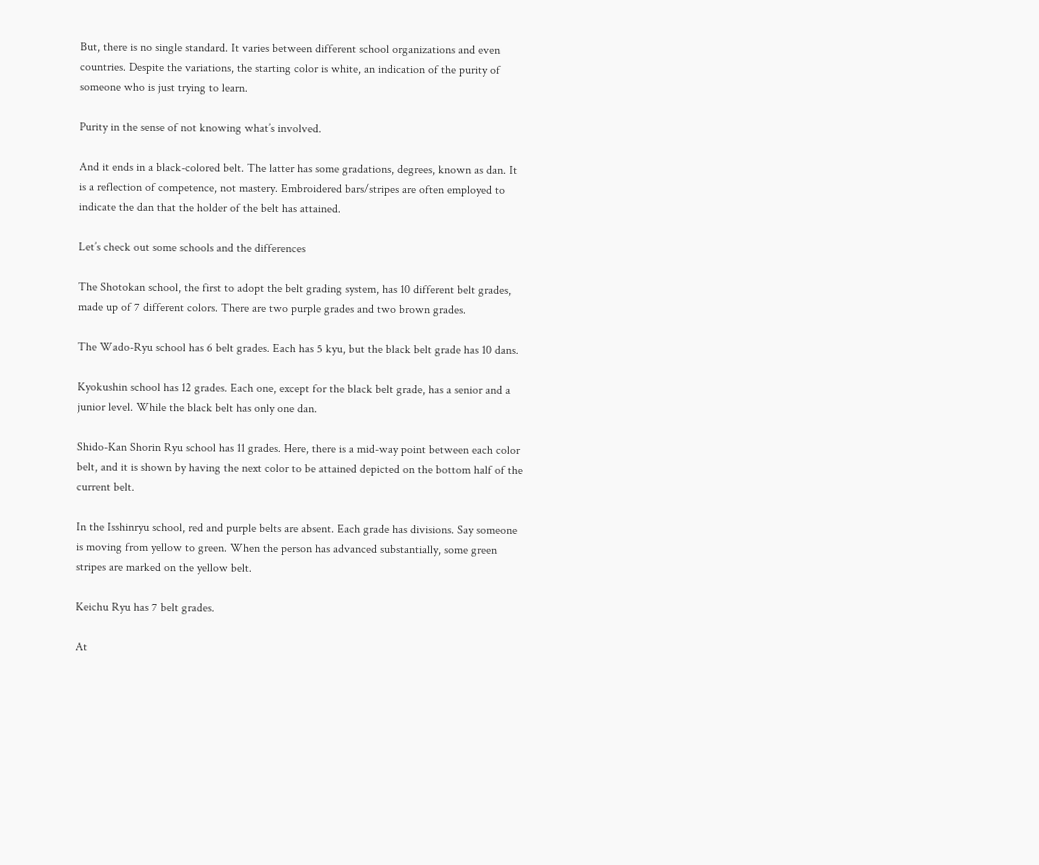But, there is no single standard. It varies between different school organizations and even countries. Despite the variations, the starting color is white, an indication of the purity of someone who is just trying to learn.

Purity in the sense of not knowing what’s involved.

And it ends in a black-colored belt. The latter has some gradations, degrees, known as dan. It is a reflection of competence, not mastery. Embroidered bars/stripes are often employed to indicate the dan that the holder of the belt has attained.

Let’s check out some schools and the differences

The Shotokan school, the first to adopt the belt grading system, has 10 different belt grades, made up of 7 different colors. There are two purple grades and two brown grades.

The Wado-Ryu school has 6 belt grades. Each has 5 kyu, but the black belt grade has 10 dans.

Kyokushin school has 12 grades. Each one, except for the black belt grade, has a senior and a junior level. While the black belt has only one dan.

Shido-Kan Shorin Ryu school has 11 grades. Here, there is a mid-way point between each color belt, and it is shown by having the next color to be attained depicted on the bottom half of the current belt.

In the Isshinryu school, red and purple belts are absent. Each grade has divisions. Say someone is moving from yellow to green. When the person has advanced substantially, some green stripes are marked on the yellow belt.

Keichu Ryu has 7 belt grades.

At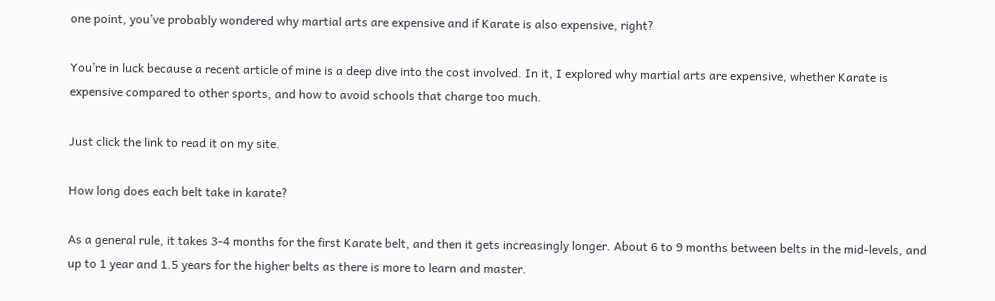one point, you’ve probably wondered why martial arts are expensive and if Karate is also expensive, right?

You’re in luck because a recent article of mine is a deep dive into the cost involved. In it, I explored why martial arts are expensive, whether Karate is expensive compared to other sports, and how to avoid schools that charge too much.

Just click the link to read it on my site.

How long does each belt take in karate?

As a general rule, it takes 3-4 months for the first Karate belt, and then it gets increasingly longer. About 6 to 9 months between belts in the mid-levels, and up to 1 year and 1.5 years for the higher belts as there is more to learn and master.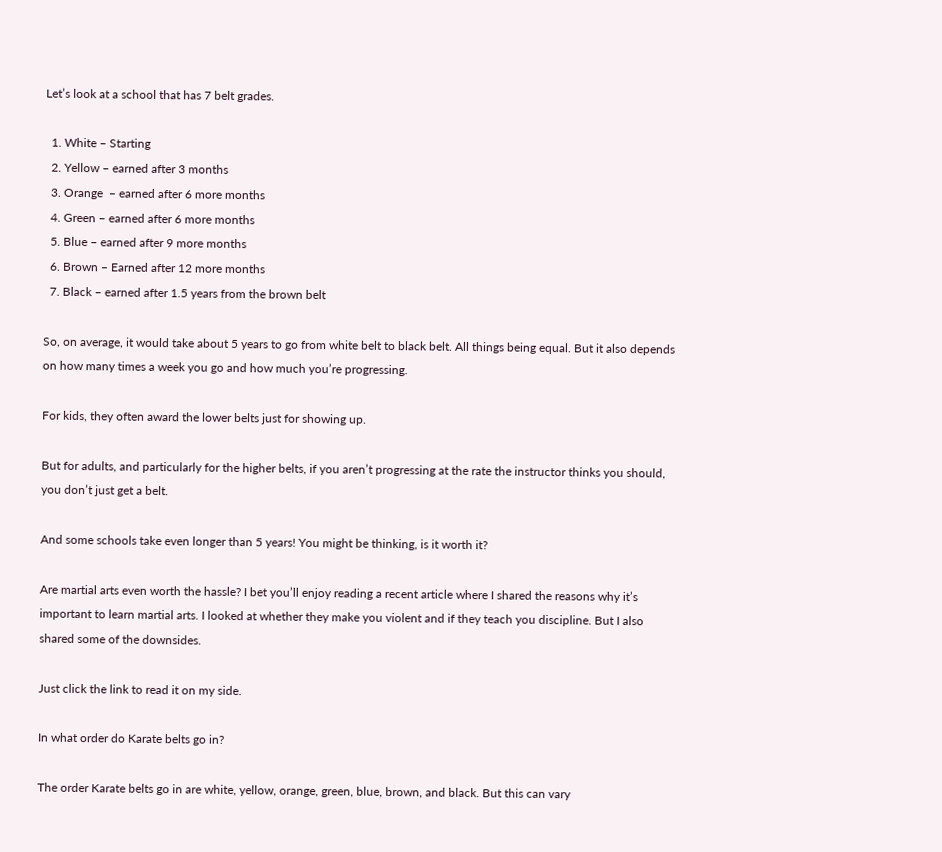Let’s look at a school that has 7 belt grades.

  1. White – Starting
  2. Yellow – earned after 3 months
  3. Orange  – earned after 6 more months
  4. Green – earned after 6 more months
  5. Blue – earned after 9 more months
  6. Brown – Earned after 12 more months
  7. Black – earned after 1.5 years from the brown belt

So, on average, it would take about 5 years to go from white belt to black belt. All things being equal. But it also depends on how many times a week you go and how much you’re progressing.

For kids, they often award the lower belts just for showing up.

But for adults, and particularly for the higher belts, if you aren’t progressing at the rate the instructor thinks you should, you don’t just get a belt.

And some schools take even longer than 5 years! You might be thinking, is it worth it?

Are martial arts even worth the hassle? I bet you’ll enjoy reading a recent article where I shared the reasons why it’s important to learn martial arts. I looked at whether they make you violent and if they teach you discipline. But I also shared some of the downsides.

Just click the link to read it on my side.

In what order do Karate belts go in?

The order Karate belts go in are white, yellow, orange, green, blue, brown, and black. But this can vary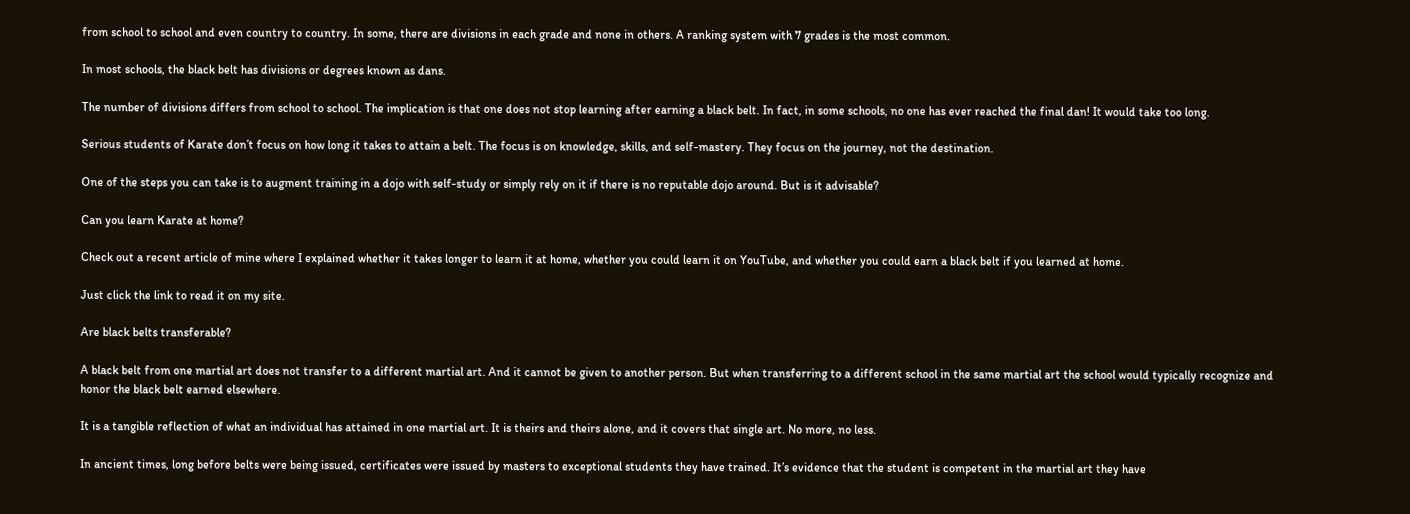from school to school and even country to country. In some, there are divisions in each grade and none in others. A ranking system with 7 grades is the most common.

In most schools, the black belt has divisions or degrees known as dans.

The number of divisions differs from school to school. The implication is that one does not stop learning after earning a black belt. In fact, in some schools, no one has ever reached the final dan! It would take too long.

Serious students of Karate don’t focus on how long it takes to attain a belt. The focus is on knowledge, skills, and self-mastery. They focus on the journey, not the destination.

One of the steps you can take is to augment training in a dojo with self-study or simply rely on it if there is no reputable dojo around. But is it advisable?

Can you learn Karate at home?

Check out a recent article of mine where I explained whether it takes longer to learn it at home, whether you could learn it on YouTube, and whether you could earn a black belt if you learned at home.

Just click the link to read it on my site.

Are black belts transferable?

A black belt from one martial art does not transfer to a different martial art. And it cannot be given to another person. But when transferring to a different school in the same martial art the school would typically recognize and honor the black belt earned elsewhere.

It is a tangible reflection of what an individual has attained in one martial art. It is theirs and theirs alone, and it covers that single art. No more, no less.

In ancient times, long before belts were being issued, certificates were issued by masters to exceptional students they have trained. It’s evidence that the student is competent in the martial art they have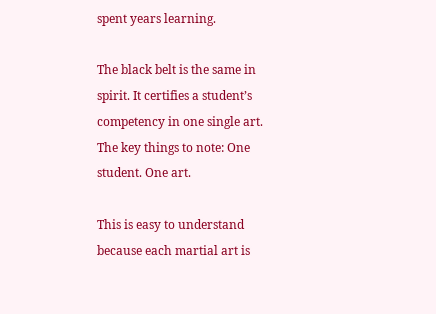spent years learning.

The black belt is the same in spirit. It certifies a student’s competency in one single art. The key things to note: One student. One art.

This is easy to understand because each martial art is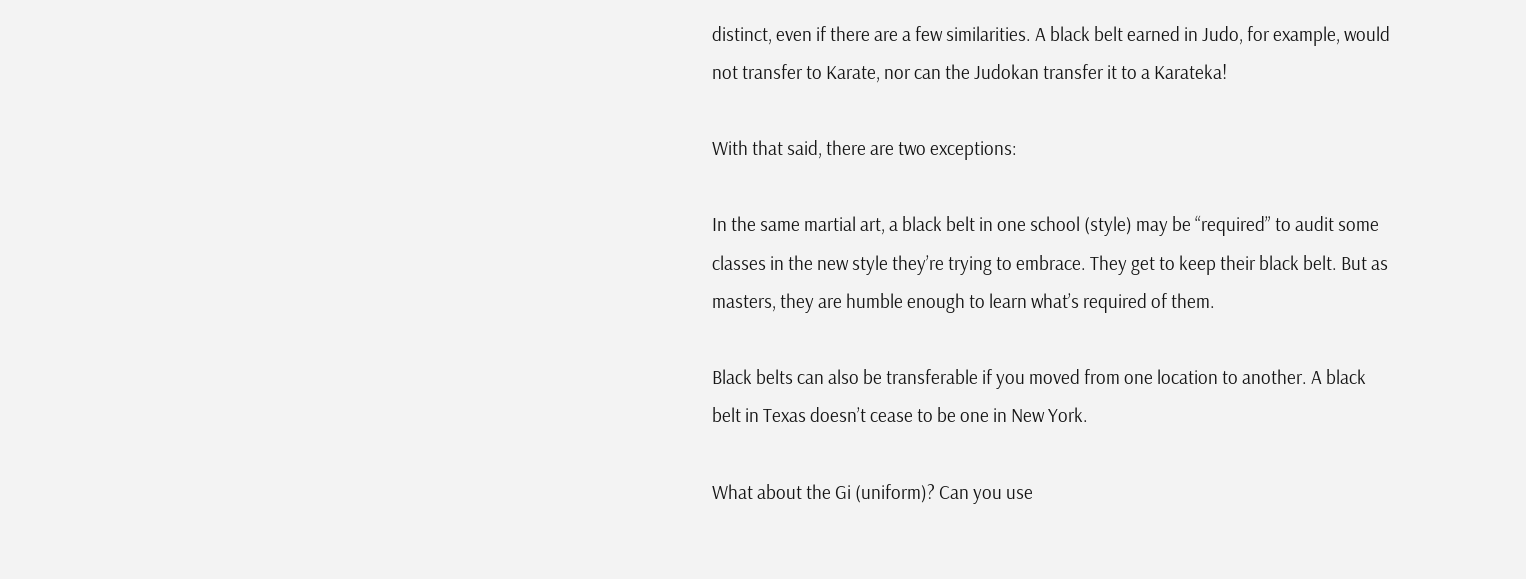distinct, even if there are a few similarities. A black belt earned in Judo, for example, would not transfer to Karate, nor can the Judokan transfer it to a Karateka!

With that said, there are two exceptions:

In the same martial art, a black belt in one school (style) may be “required” to audit some classes in the new style they’re trying to embrace. They get to keep their black belt. But as masters, they are humble enough to learn what’s required of them.

Black belts can also be transferable if you moved from one location to another. A black belt in Texas doesn’t cease to be one in New York.

What about the Gi (uniform)? Can you use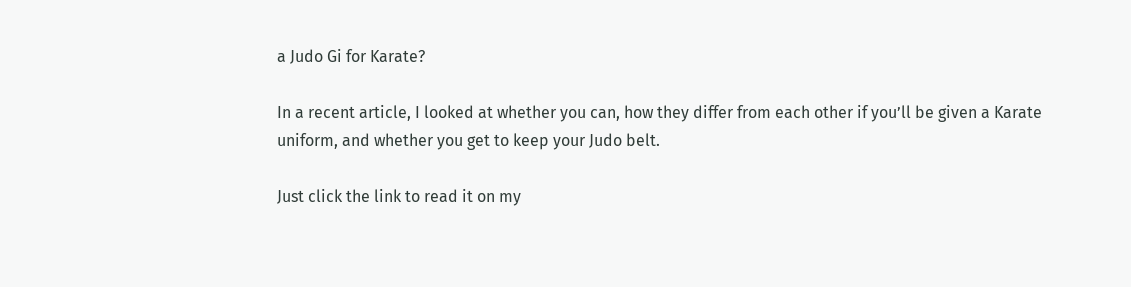a Judo Gi for Karate?

In a recent article, I looked at whether you can, how they differ from each other if you’ll be given a Karate uniform, and whether you get to keep your Judo belt.

Just click the link to read it on my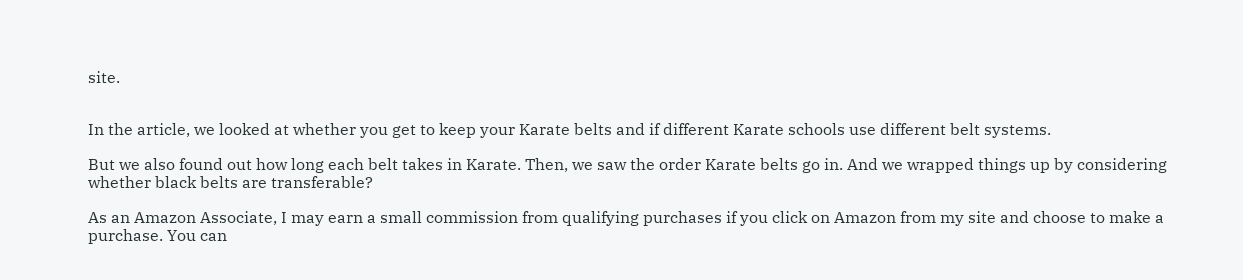site.


In the article, we looked at whether you get to keep your Karate belts and if different Karate schools use different belt systems.

But we also found out how long each belt takes in Karate. Then, we saw the order Karate belts go in. And we wrapped things up by considering whether black belts are transferable?

As an Amazon Associate, I may earn a small commission from qualifying purchases if you click on Amazon from my site and choose to make a purchase. You can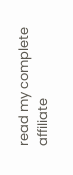read my complete affiliate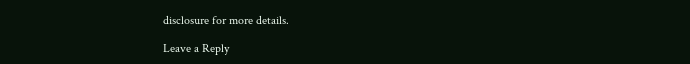disclosure for more details.

Leave a Reply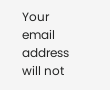Your email address will not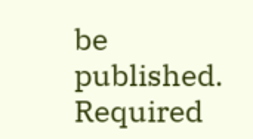be published. Required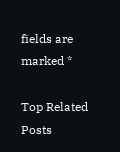fields are marked *

Top Related Posts